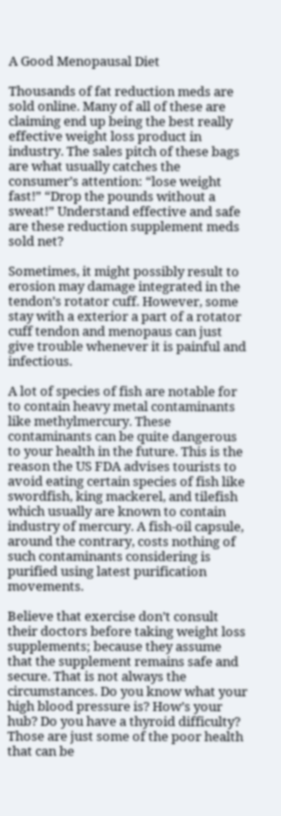A Good Menopausal Diet

Thousands of fat reduction meds are sold online. Many of all of these are claiming end up being the best really effective weight loss product in industry. The sales pitch of these bags are what usually catches the consumer’s attention: “lose weight fast!” “Drop the pounds without a sweat!” Understand effective and safe are these reduction supplement meds sold net?

Sometimes, it might possibly result to erosion may damage integrated in the tendon’s rotator cuff. However, some stay with a exterior a part of a rotator cuff tendon and menopaus can just give trouble whenever it is painful and infectious.

A lot of species of fish are notable for to contain heavy metal contaminants like methylmercury. These contaminants can be quite dangerous to your health in the future. This is the reason the US FDA advises tourists to avoid eating certain species of fish like swordfish, king mackerel, and tilefish which usually are known to contain industry of mercury. A fish-oil capsule, around the contrary, costs nothing of such contaminants considering is purified using latest purification movements.

Believe that exercise don’t consult their doctors before taking weight loss supplements; because they assume that the supplement remains safe and secure. That is not always the circumstances. Do you know what your high blood pressure is? How’s your hub? Do you have a thyroid difficulty? Those are just some of the poor health that can be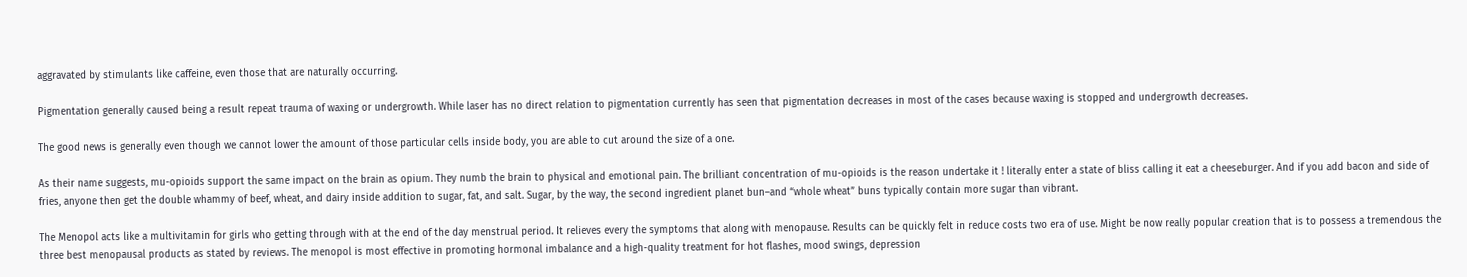aggravated by stimulants like caffeine, even those that are naturally occurring.

Pigmentation generally caused being a result repeat trauma of waxing or undergrowth. While laser has no direct relation to pigmentation currently has seen that pigmentation decreases in most of the cases because waxing is stopped and undergrowth decreases.

The good news is generally even though we cannot lower the amount of those particular cells inside body, you are able to cut around the size of a one.

As their name suggests, mu-opioids support the same impact on the brain as opium. They numb the brain to physical and emotional pain. The brilliant concentration of mu-opioids is the reason undertake it ! literally enter a state of bliss calling it eat a cheeseburger. And if you add bacon and side of fries, anyone then get the double whammy of beef, wheat, and dairy inside addition to sugar, fat, and salt. Sugar, by the way, the second ingredient planet bun–and “whole wheat” buns typically contain more sugar than vibrant.

The Menopol acts like a multivitamin for girls who getting through with at the end of the day menstrual period. It relieves every the symptoms that along with menopause. Results can be quickly felt in reduce costs two era of use. Might be now really popular creation that is to possess a tremendous the three best menopausal products as stated by reviews. The menopol is most effective in promoting hormonal imbalance and a high-quality treatment for hot flashes, mood swings, depression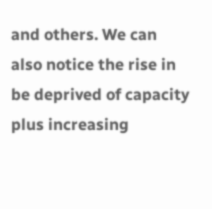and others. We can also notice the rise in be deprived of capacity plus increasing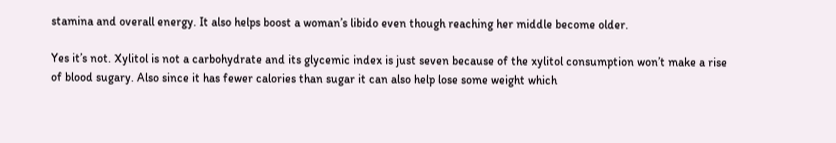stamina and overall energy. It also helps boost a woman’s libido even though reaching her middle become older.

Yes it’s not. Xylitol is not a carbohydrate and its glycemic index is just seven because of the xylitol consumption won’t make a rise of blood sugary. Also since it has fewer calories than sugar it can also help lose some weight which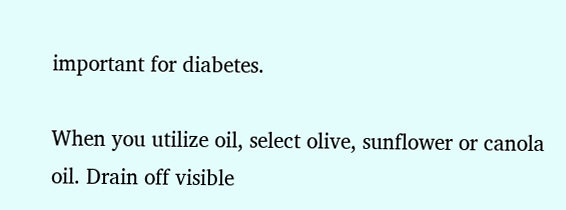important for diabetes.

When you utilize oil, select olive, sunflower or canola oil. Drain off visible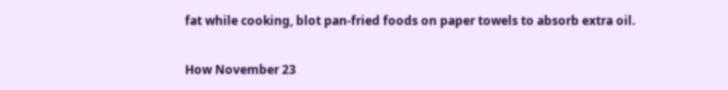fat while cooking, blot pan-fried foods on paper towels to absorb extra oil.

How November 23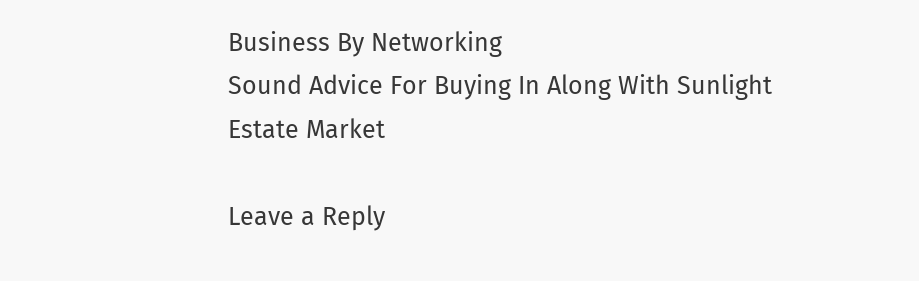Business By Networking
Sound Advice For Buying In Along With Sunlight Estate Market

Leave a Reply